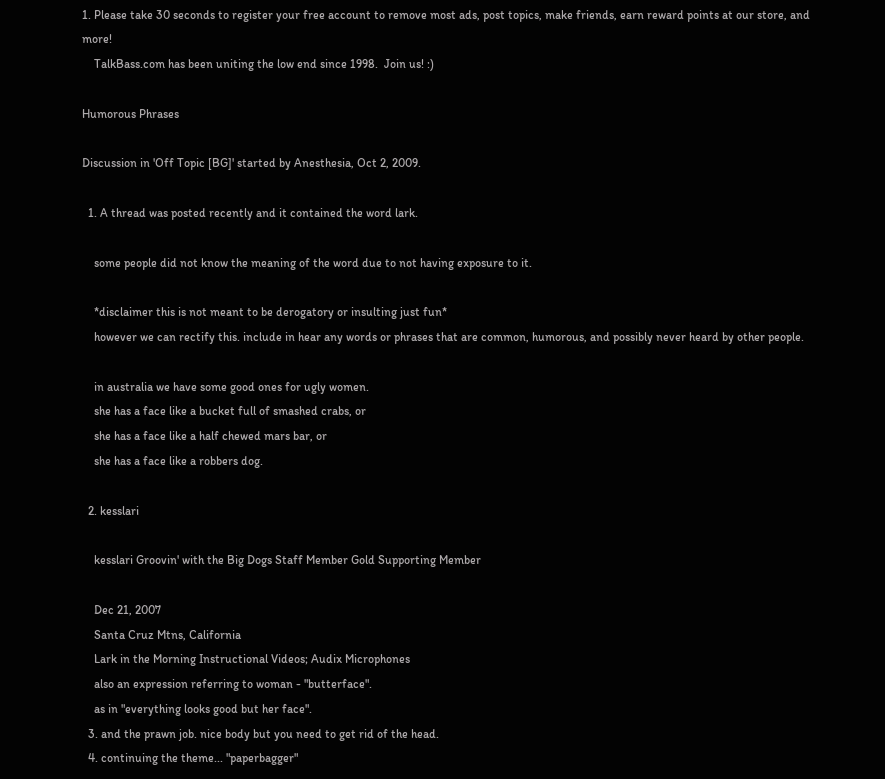1. Please take 30 seconds to register your free account to remove most ads, post topics, make friends, earn reward points at our store, and more!
    TalkBass.com has been uniting the low end since 1998.  Join us! :)

Humorous Phrases

Discussion in 'Off Topic [BG]' started by Anesthesia, Oct 2, 2009.

  1. A thread was posted recently and it contained the word lark.

    some people did not know the meaning of the word due to not having exposure to it.

    *disclaimer this is not meant to be derogatory or insulting just fun*
    however we can rectify this. include in hear any words or phrases that are common, humorous, and possibly never heard by other people.

    in australia we have some good ones for ugly women.
    she has a face like a bucket full of smashed crabs, or
    she has a face like a half chewed mars bar, or
    she has a face like a robbers dog.

  2. kesslari

    kesslari Groovin' with the Big Dogs Staff Member Gold Supporting Member

    Dec 21, 2007
    Santa Cruz Mtns, California
    Lark in the Morning Instructional Videos; Audix Microphones
    also an expression referring to woman - "butterface".
    as in "everything looks good but her face".
  3. and the prawn job. nice body but you need to get rid of the head.
  4. continuing the theme... "paperbagger"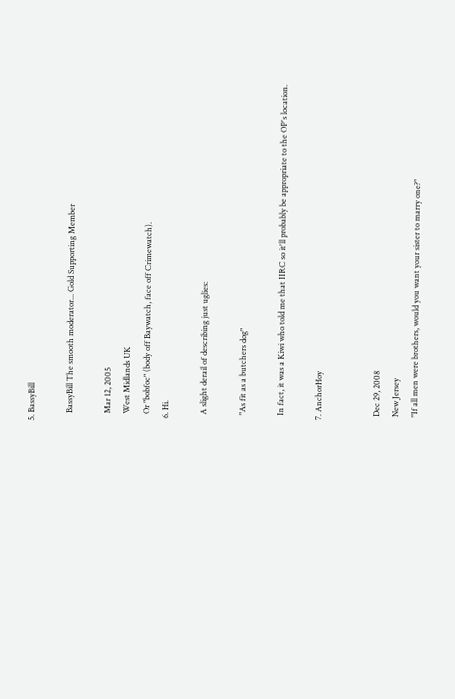5. BassyBill

    BassyBill The smooth moderator... Gold Supporting Member

    Mar 12, 2005
    West Midlands UK
    Or "bobfoc" (body off Baywatch, face off Crimewatch).
  6. Hi.

    A slight derail of describing just uglies:

    "As fit as a butchers dog"

    In fact, it was a Kiwi who told me that IIRC so it'll probably be appropriate to the OP's location.

  7. AnchorHoy


    Dec 29, 2008
    New Jersey
    "If all men were brothers, would you want your sister to marry one?"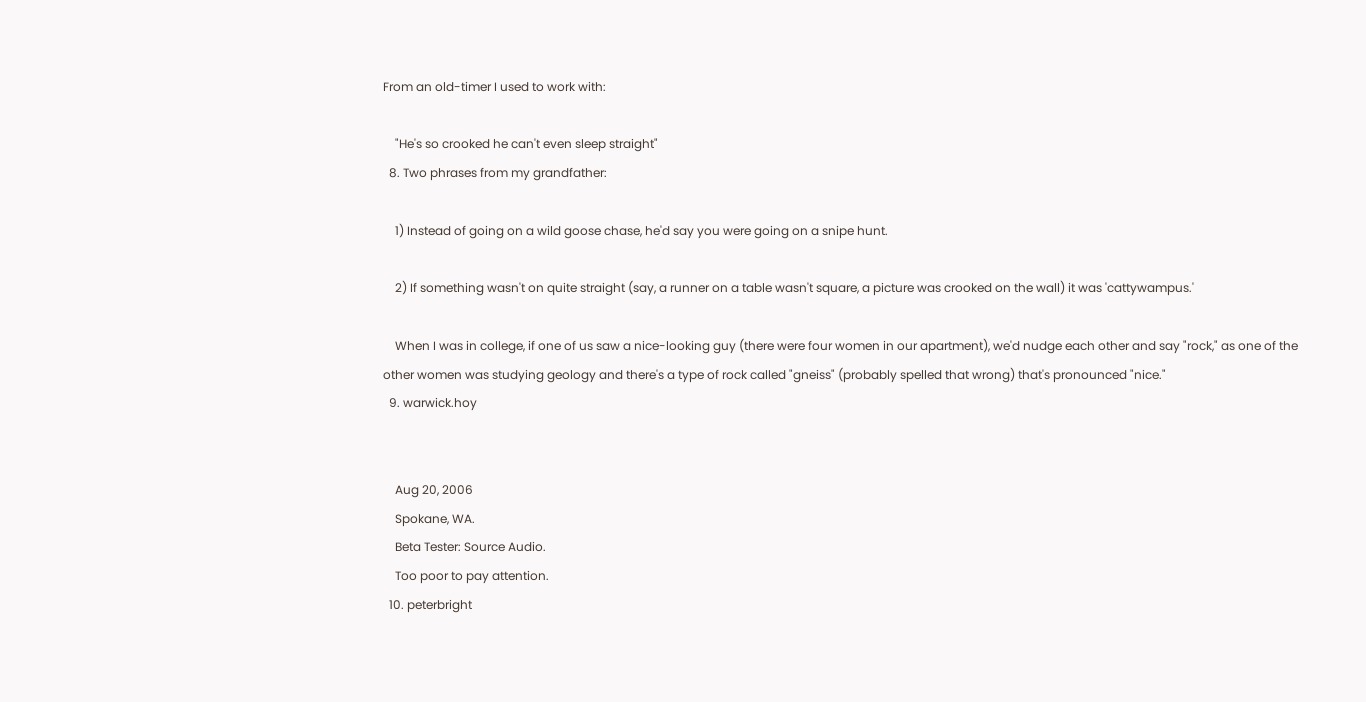From an old-timer I used to work with:

    "He's so crooked he can't even sleep straight"
  8. Two phrases from my grandfather:

    1) Instead of going on a wild goose chase, he'd say you were going on a snipe hunt.

    2) If something wasn't on quite straight (say, a runner on a table wasn't square, a picture was crooked on the wall) it was 'cattywampus.'

    When I was in college, if one of us saw a nice-looking guy (there were four women in our apartment), we'd nudge each other and say "rock," as one of the other women was studying geology and there's a type of rock called "gneiss" (probably spelled that wrong) that's pronounced "nice."
  9. warwick.hoy


    Aug 20, 2006
    Spokane, WA.
    Beta Tester: Source Audio.
    Too poor to pay attention.
  10. peterbright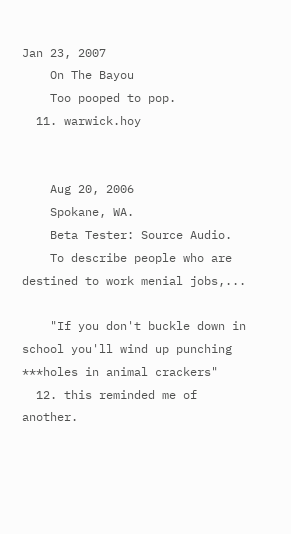Jan 23, 2007
    On The Bayou
    Too pooped to pop.
  11. warwick.hoy


    Aug 20, 2006
    Spokane, WA.
    Beta Tester: Source Audio.
    To describe people who are destined to work menial jobs,...

    "If you don't buckle down in school you'll wind up punching ***holes in animal crackers"
  12. this reminded me of another.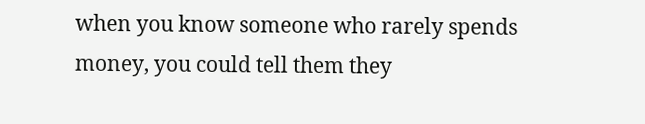when you know someone who rarely spends money, you could tell them they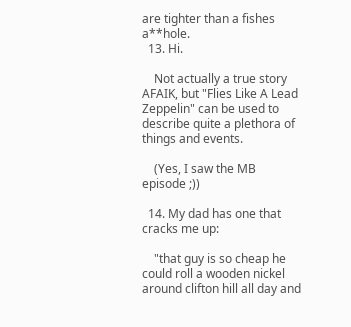are tighter than a fishes a**hole.
  13. Hi.

    Not actually a true story AFAIK, but "Flies Like A Lead Zeppelin" can be used to describe quite a plethora of things and events.

    (Yes, I saw the MB episode ;))

  14. My dad has one that cracks me up:

    "that guy is so cheap he could roll a wooden nickel around clifton hill all day and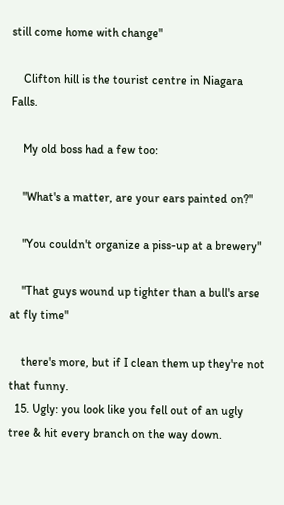still come home with change"

    Clifton hill is the tourist centre in Niagara Falls.

    My old boss had a few too:

    "What's a matter, are your ears painted on?"

    "You couldn't organize a piss-up at a brewery"

    "That guys wound up tighter than a bull's arse at fly time"

    there's more, but if I clean them up they're not that funny.
  15. Ugly: you look like you fell out of an ugly tree & hit every branch on the way down.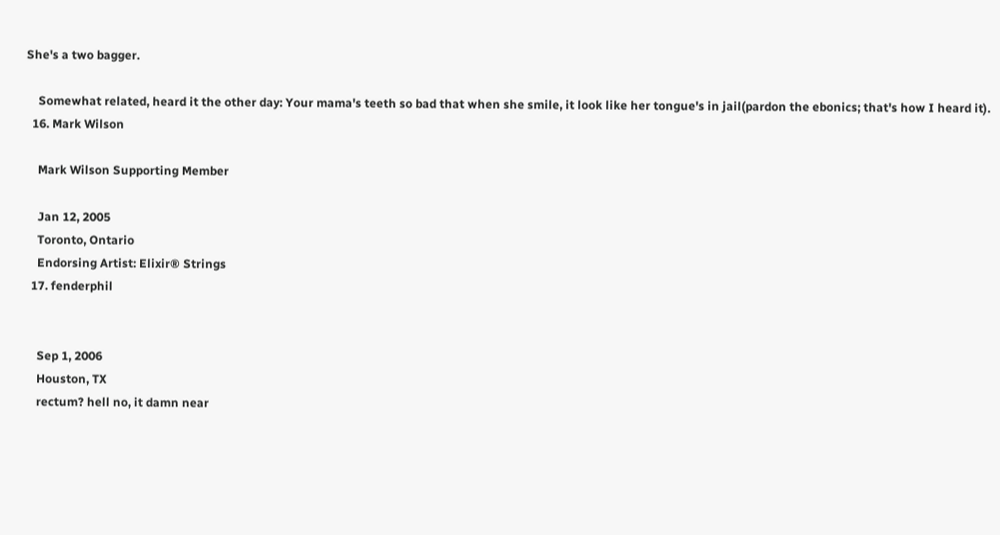She's a two bagger.

    Somewhat related, heard it the other day: Your mama's teeth so bad that when she smile, it look like her tongue's in jail(pardon the ebonics; that's how I heard it).
  16. Mark Wilson

    Mark Wilson Supporting Member

    Jan 12, 2005
    Toronto, Ontario
    Endorsing Artist: Elixir® Strings
  17. fenderphil


    Sep 1, 2006
    Houston, TX
    rectum? hell no, it damn near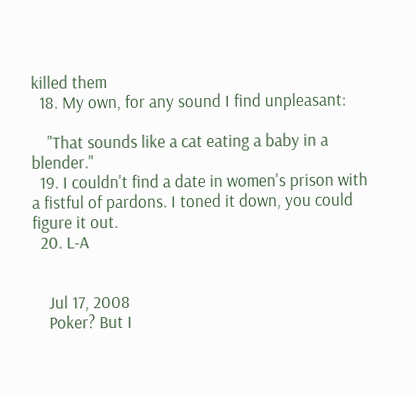killed them
  18. My own, for any sound I find unpleasant:

    "That sounds like a cat eating a baby in a blender."
  19. I couldn't find a date in women's prison with a fistful of pardons. I toned it down, you could figure it out.
  20. L-A


    Jul 17, 2008
    Poker? But I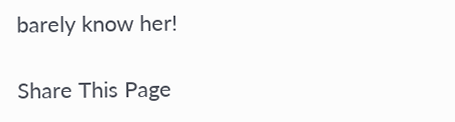barely know her!

Share This Page